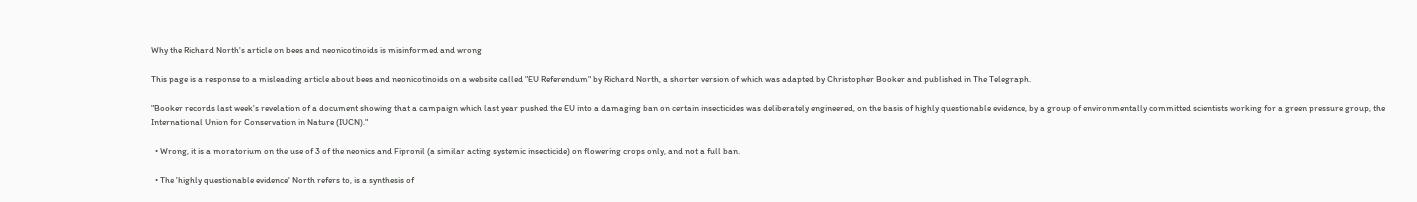Why the Richard North's article on bees and neonicotinoids is misinformed and wrong

This page is a response to a misleading article about bees and neonicotinoids on a website called "EU Referendum" by Richard North, a shorter version of which was adapted by Christopher Booker and published in The Telegraph.

"Booker records last week's revelation of a document showing that a campaign which last year pushed the EU into a damaging ban on certain insecticides was deliberately engineered, on the basis of highly questionable evidence, by a group of environmentally committed scientists working for a green pressure group, the International Union for Conservation in Nature (IUCN)."

  • Wrong, it is a moratorium on the use of 3 of the neonics and Fipronil (a similar acting systemic insecticide) on flowering crops only, and not a full ban.

  • The 'highly questionable evidence' North refers to, is a synthesis of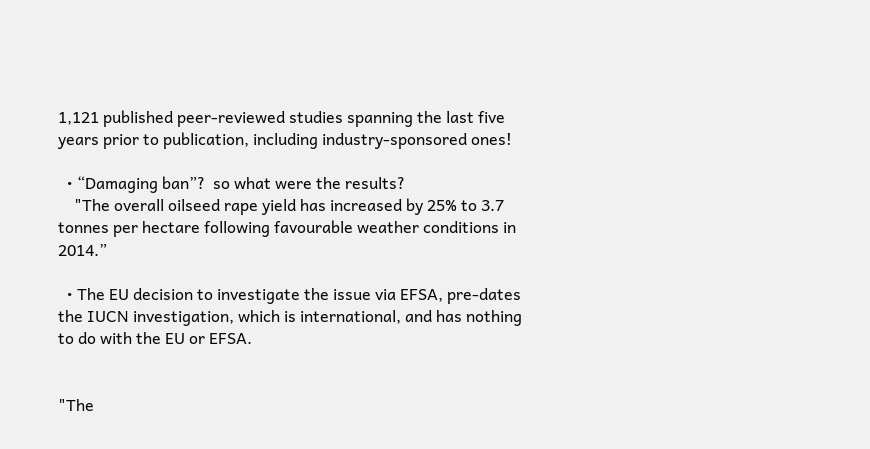1,121 published peer-reviewed studies spanning the last five years prior to publication, including industry-sponsored ones!

  • “Damaging ban”?  so what were the results?
    "The overall oilseed rape yield has increased by 25% to 3.7 tonnes per hectare following favourable weather conditions in 2014.”

  • The EU decision to investigate the issue via EFSA, pre-dates the IUCN investigation, which is international, and has nothing to do with the EU or EFSA.


"The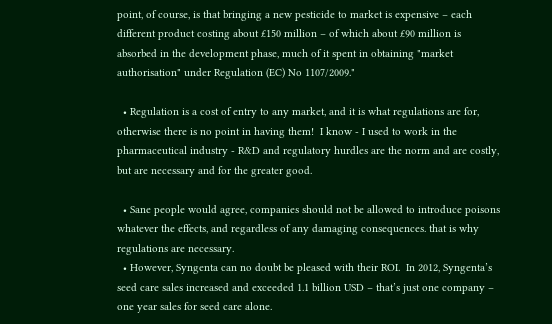point, of course, is that bringing a new pesticide to market is expensive – each different product costing about £150 million – of which about £90 million is absorbed in the development phase, much of it spent in obtaining "market authorisation" under Regulation (EC) No 1107/2009."

  • Regulation is a cost of entry to any market, and it is what regulations are for, otherwise there is no point in having them!  I know - I used to work in the pharmaceutical industry - R&D and regulatory hurdles are the norm and are costly, but are necessary and for the greater good.

  • Sane people would agree, companies should not be allowed to introduce poisons whatever the effects, and regardless of any damaging consequences. that is why regulations are necessary.
  • However, Syngenta can no doubt be pleased with their ROI.  In 2012, Syngenta’s seed care sales increased and exceeded 1.1 billion USD – that’s just one company – one year sales for seed care alone.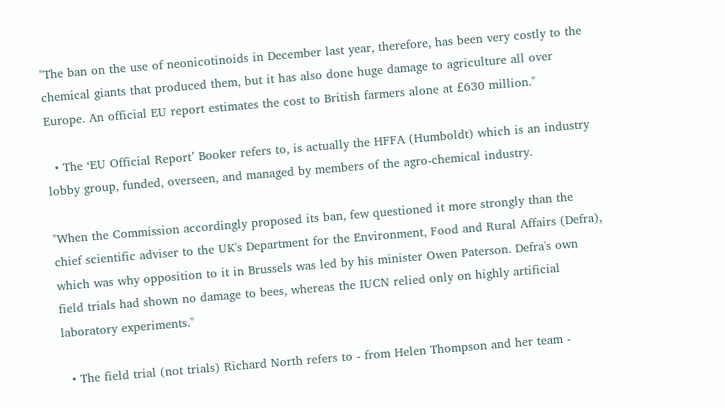"The ban on the use of neonicotinoids in December last year, therefore, has been very costly to the chemical giants that produced them, but it has also done huge damage to agriculture all over Europe. An official EU report estimates the cost to British farmers alone at £630 million."

  • The ‘EU Official Report’ Booker refers to, is actually the HFFA (Humboldt) which is an industry lobby group, funded, overseen, and managed by members of the agro-chemical industry.

"When the Commission accordingly proposed its ban, few questioned it more strongly than the chief scientific adviser to the UK's Department for the Environment, Food and Rural Affairs (Defra), which was why opposition to it in Brussels was led by his minister Owen Paterson. Defra's own field trials had shown no damage to bees, whereas the IUCN relied only on highly artificial laboratory experiments."

  • The field trial (not trials) Richard North refers to - from Helen Thompson and her team -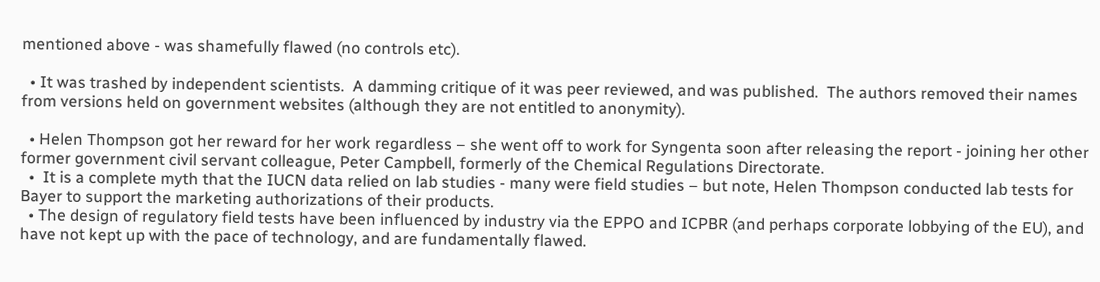mentioned above - was shamefully flawed (no controls etc).

  • It was trashed by independent scientists.  A damming critique of it was peer reviewed, and was published.  The authors removed their names from versions held on government websites (although they are not entitled to anonymity).

  • Helen Thompson got her reward for her work regardless – she went off to work for Syngenta soon after releasing the report - joining her other former government civil servant colleague, Peter Campbell, formerly of the Chemical Regulations Directorate.
  •  It is a complete myth that the IUCN data relied on lab studies - many were field studies – but note, Helen Thompson conducted lab tests for Bayer to support the marketing authorizations of their products.
  • The design of regulatory field tests have been influenced by industry via the EPPO and ICPBR (and perhaps corporate lobbying of the EU), and have not kept up with the pace of technology, and are fundamentally flawed.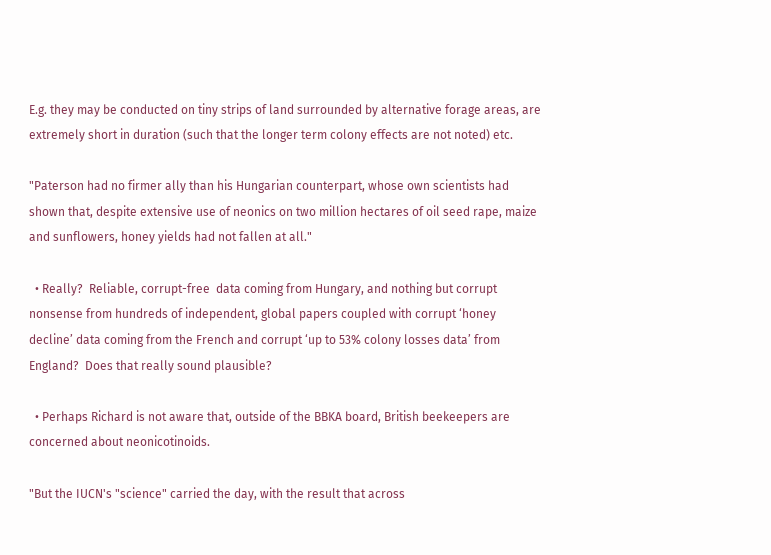E.g. they may be conducted on tiny strips of land surrounded by alternative forage areas, are extremely short in duration (such that the longer term colony effects are not noted) etc.

"Paterson had no firmer ally than his Hungarian counterpart, whose own scientists had shown that, despite extensive use of neonics on two million hectares of oil seed rape, maize and sunflowers, honey yields had not fallen at all."

  • Really?  Reliable, corrupt-free  data coming from Hungary, and nothing but corrupt nonsense from hundreds of independent, global papers coupled with corrupt ‘honey decline’ data coming from the French and corrupt ‘up to 53% colony losses data’ from England?  Does that really sound plausible?

  • Perhaps Richard is not aware that, outside of the BBKA board, British beekeepers are concerned about neonicotinoids.

"But the IUCN's "science" carried the day, with the result that across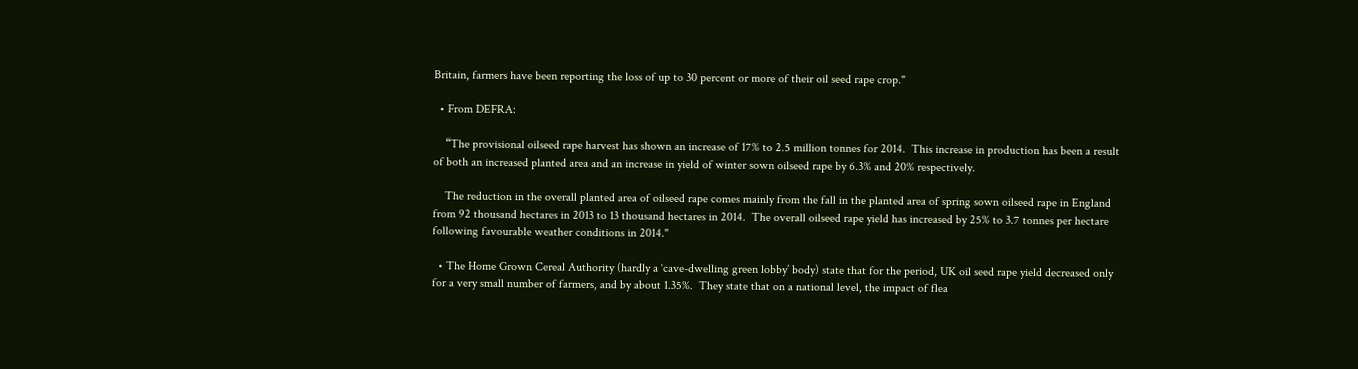Britain, farmers have been reporting the loss of up to 30 percent or more of their oil seed rape crop."

  • From DEFRA:

    “The provisional oilseed rape harvest has shown an increase of 17% to 2.5 million tonnes for 2014.  This increase in production has been a result of both an increased planted area and an increase in yield of winter sown oilseed rape by 6.3% and 20% respectively.

    The reduction in the overall planted area of oilseed rape comes mainly from the fall in the planted area of spring sown oilseed rape in England from 92 thousand hectares in 2013 to 13 thousand hectares in 2014.  The overall oilseed rape yield has increased by 25% to 3.7 tonnes per hectare following favourable weather conditions in 2014."

  • The Home Grown Cereal Authority (hardly a ‘cave-dwelling green lobby’ body) state that for the period, UK oil seed rape yield decreased only for a very small number of farmers, and by about 1.35%.  They state that on a national level, the impact of flea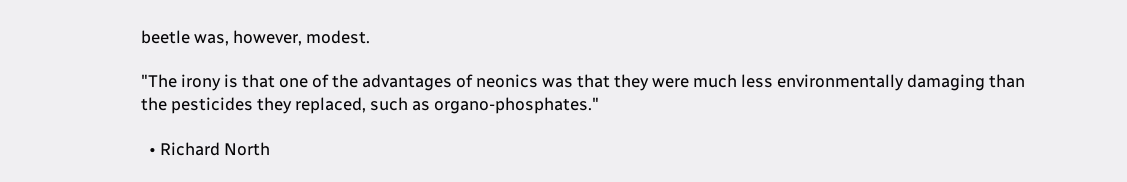beetle was, however, modest.

"The irony is that one of the advantages of neonics was that they were much less environmentally damaging than the pesticides they replaced, such as organo-phosphates."

  • Richard North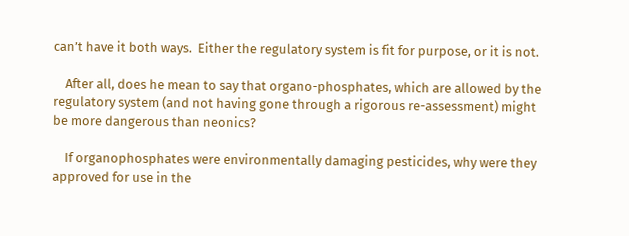can’t have it both ways.  Either the regulatory system is fit for purpose, or it is not.

    After all, does he mean to say that organo-phosphates, which are allowed by the regulatory system (and not having gone through a rigorous re-assessment) might be more dangerous than neonics?

    If organophosphates were environmentally damaging pesticides, why were they approved for use in the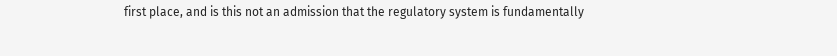first place, and is this not an admission that the regulatory system is fundamentally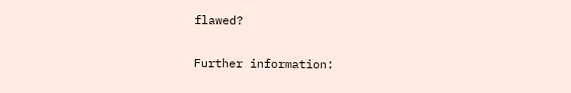flawed?

Further information: